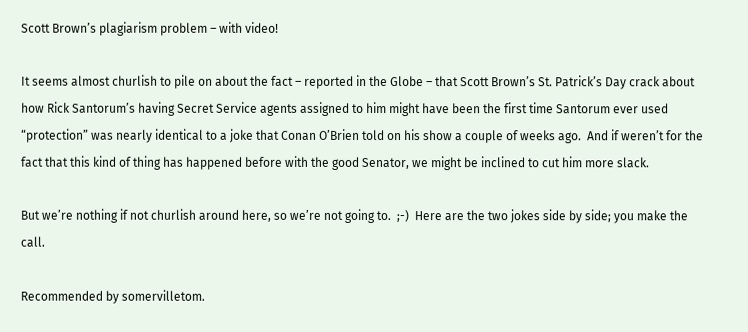Scott Brown’s plagiarism problem – with video!

It seems almost churlish to pile on about the fact – reported in the Globe – that Scott Brown’s St. Patrick’s Day crack about how Rick Santorum’s having Secret Service agents assigned to him might have been the first time Santorum ever used “protection” was nearly identical to a joke that Conan O’Brien told on his show a couple of weeks ago.  And if weren’t for the fact that this kind of thing has happened before with the good Senator, we might be inclined to cut him more slack.

But we’re nothing if not churlish around here, so we’re not going to.  ;-)  Here are the two jokes side by side; you make the call.

Recommended by somervilletom.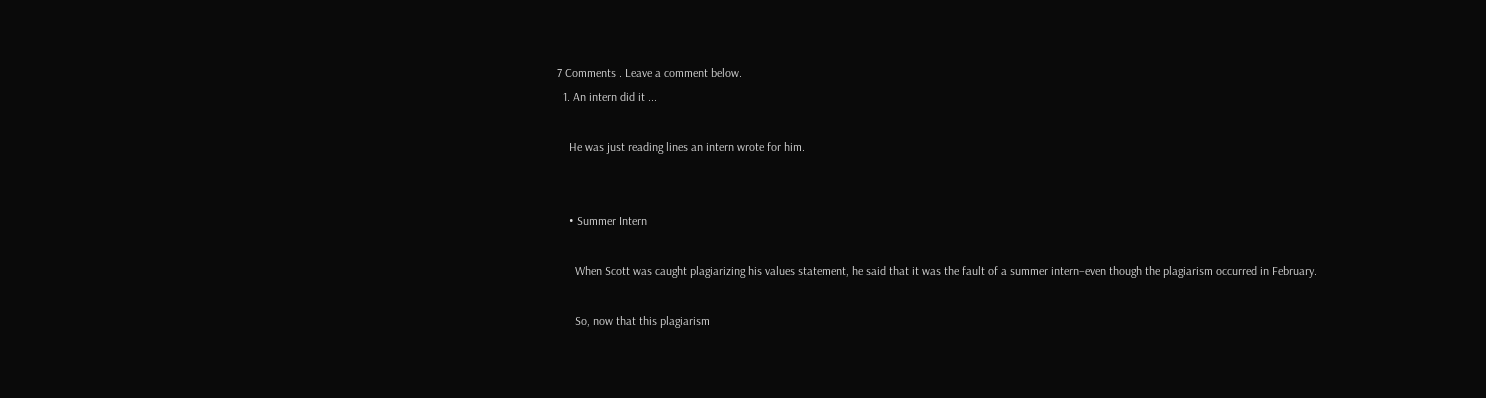7 Comments . Leave a comment below.
  1. An intern did it ...

    He was just reading lines an intern wrote for him.


    • Summer Intern

      When Scott was caught plagiarizing his values statement, he said that it was the fault of a summer intern–even though the plagiarism occurred in February.

      So, now that this plagiarism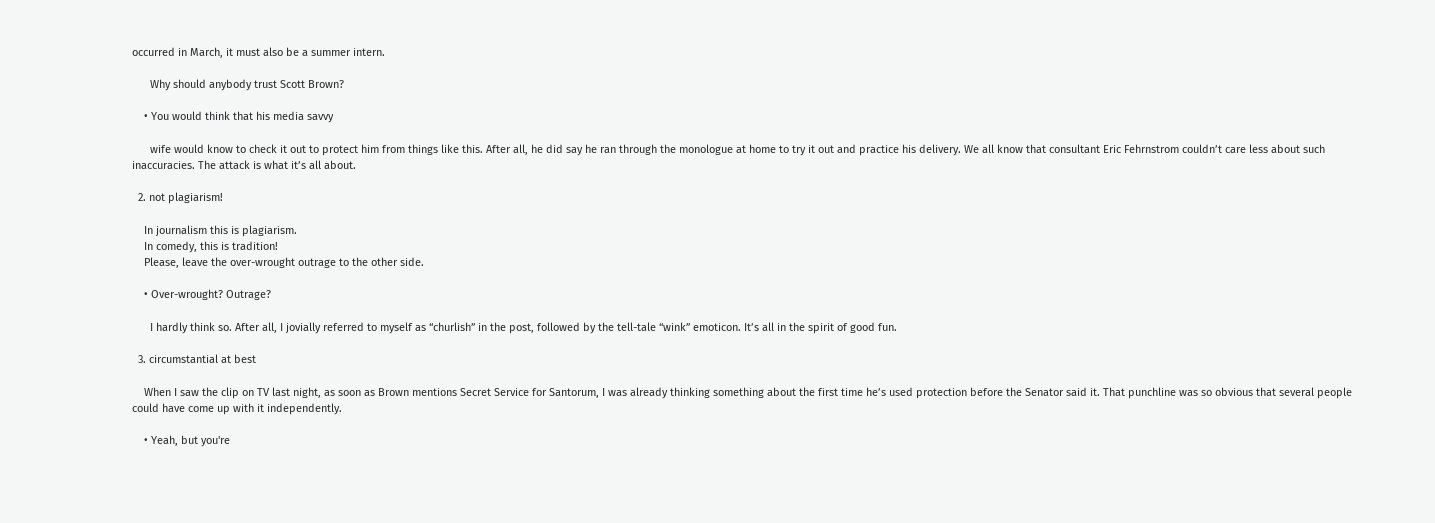occurred in March, it must also be a summer intern.

      Why should anybody trust Scott Brown?

    • You would think that his media savvy

      wife would know to check it out to protect him from things like this. After all, he did say he ran through the monologue at home to try it out and practice his delivery. We all know that consultant Eric Fehrnstrom couldn’t care less about such inaccuracies. The attack is what it’s all about.

  2. not plagiarism!

    In journalism this is plagiarism.
    In comedy, this is tradition!
    Please, leave the over-wrought outrage to the other side.

    • Over-wrought? Outrage?

      I hardly think so. After all, I jovially referred to myself as “churlish” in the post, followed by the tell-tale “wink” emoticon. It’s all in the spirit of good fun.

  3. circumstantial at best

    When I saw the clip on TV last night, as soon as Brown mentions Secret Service for Santorum, I was already thinking something about the first time he’s used protection before the Senator said it. That punchline was so obvious that several people could have come up with it independently.

    • Yeah, but you're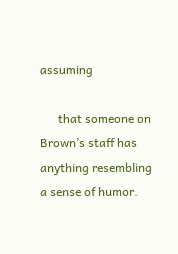assuming

      that someone on Brown’s staff has anything resembling a sense of humor.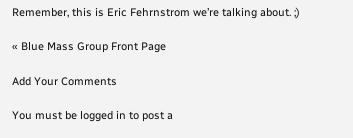Remember, this is Eric Fehrnstrom we’re talking about. ;)

« Blue Mass Group Front Page

Add Your Comments

You must be logged in to post a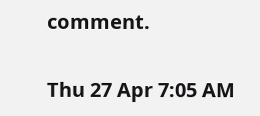comment.

Thu 27 Apr 7:05 AM